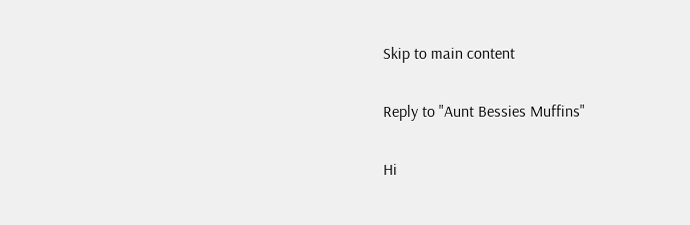Skip to main content

Reply to "Aunt Bessies Muffins"

Hi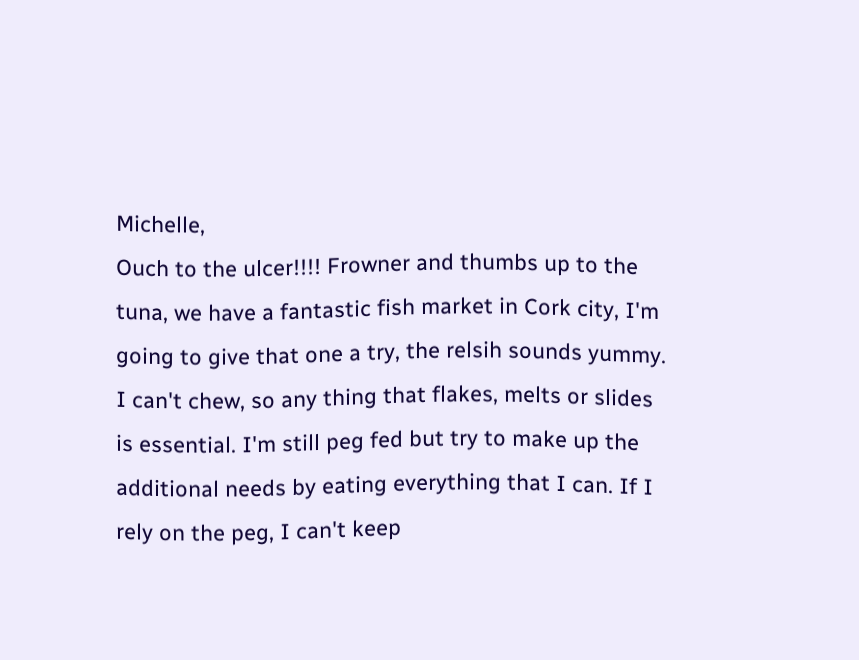Michelle,
Ouch to the ulcer!!!! Frowner and thumbs up to the tuna, we have a fantastic fish market in Cork city, I'm going to give that one a try, the relsih sounds yummy. I can't chew, so any thing that flakes, melts or slides is essential. I'm still peg fed but try to make up the additional needs by eating everything that I can. If I rely on the peg, I can't keep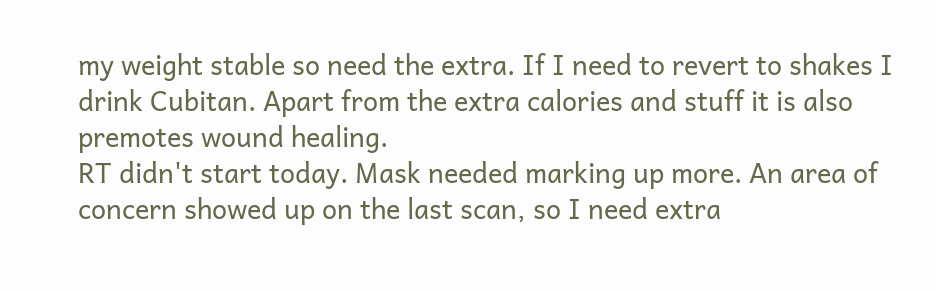my weight stable so need the extra. If I need to revert to shakes I drink Cubitan. Apart from the extra calories and stuff it is also premotes wound healing.
RT didn't start today. Mask needed marking up more. An area of concern showed up on the last scan, so I need extra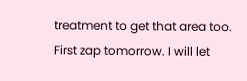treatment to get that area too. First zap tomorrow. I will let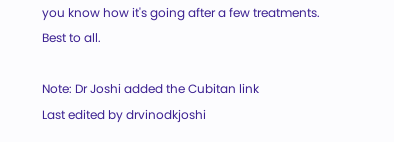you know how it's going after a few treatments.
Best to all.

Note: Dr Joshi added the Cubitan link
Last edited by drvinodkjoshi